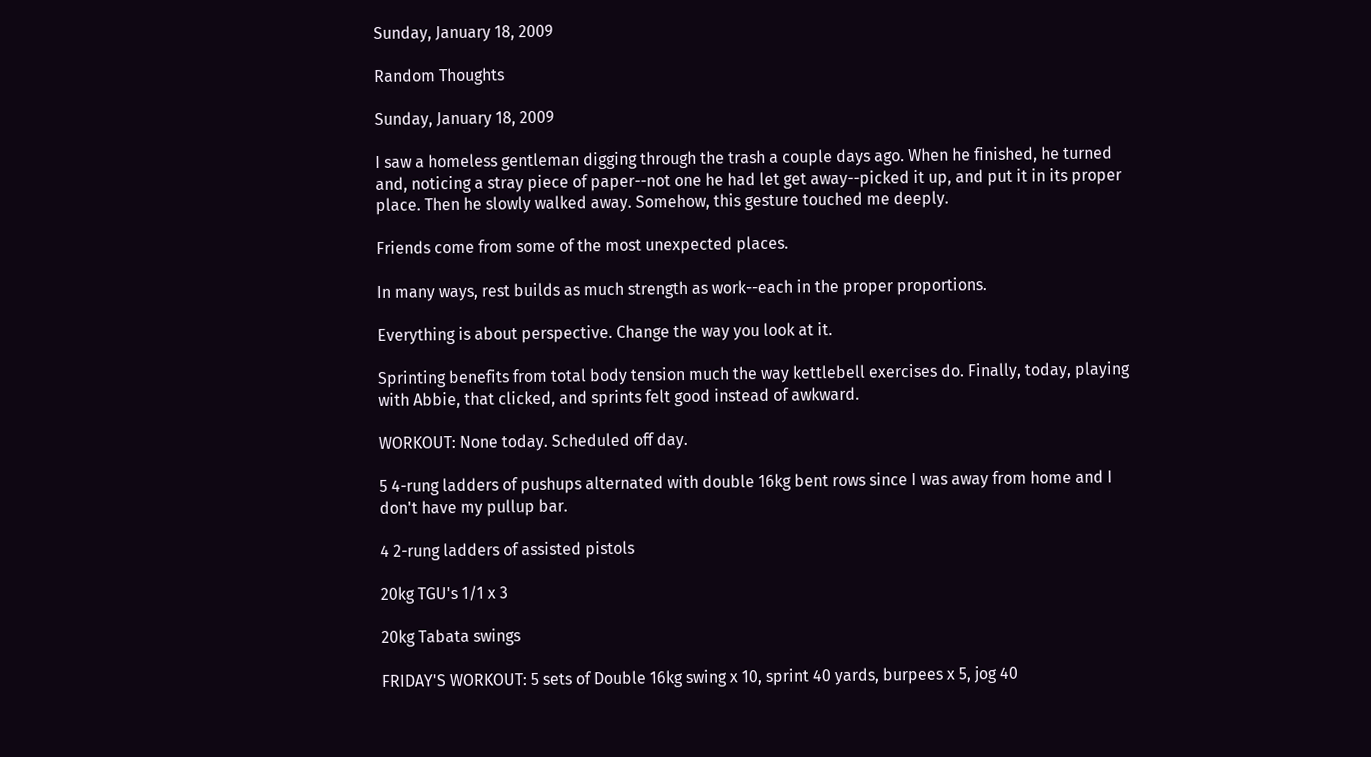Sunday, January 18, 2009

Random Thoughts

Sunday, January 18, 2009

I saw a homeless gentleman digging through the trash a couple days ago. When he finished, he turned and, noticing a stray piece of paper--not one he had let get away--picked it up, and put it in its proper place. Then he slowly walked away. Somehow, this gesture touched me deeply.

Friends come from some of the most unexpected places.

In many ways, rest builds as much strength as work--each in the proper proportions.

Everything is about perspective. Change the way you look at it.

Sprinting benefits from total body tension much the way kettlebell exercises do. Finally, today, playing with Abbie, that clicked, and sprints felt good instead of awkward.

WORKOUT: None today. Scheduled off day.

5 4-rung ladders of pushups alternated with double 16kg bent rows since I was away from home and I don't have my pullup bar.

4 2-rung ladders of assisted pistols

20kg TGU's 1/1 x 3

20kg Tabata swings

FRIDAY'S WORKOUT: 5 sets of Double 16kg swing x 10, sprint 40 yards, burpees x 5, jog 40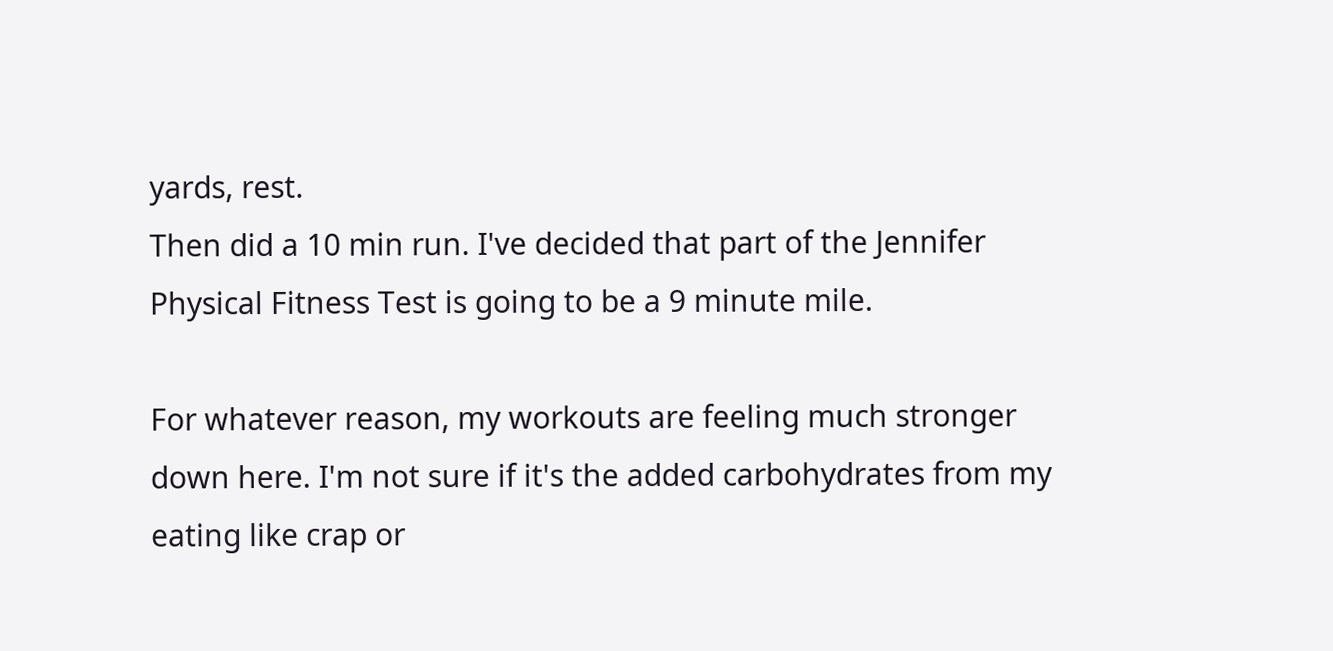yards, rest.
Then did a 10 min run. I've decided that part of the Jennifer Physical Fitness Test is going to be a 9 minute mile.

For whatever reason, my workouts are feeling much stronger down here. I'm not sure if it's the added carbohydrates from my eating like crap or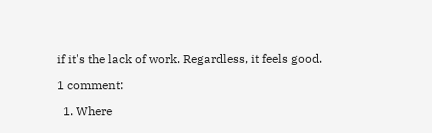if it's the lack of work. Regardless, it feels good.

1 comment:

  1. Where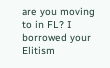are you moving to in FL? I borrowed your Elitism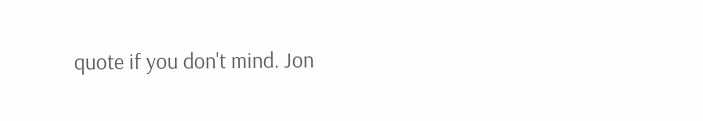quote if you don't mind. Jon